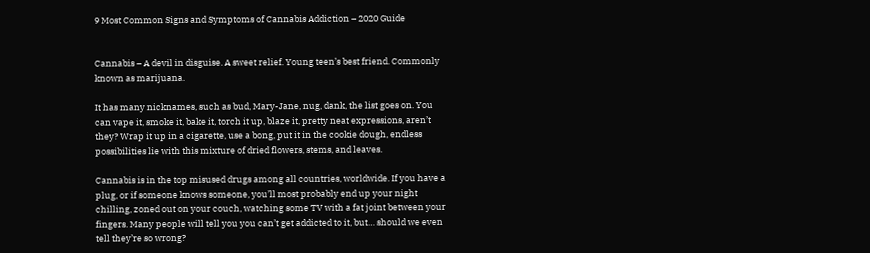9 Most Common Signs and Symptoms of Cannabis Addiction – 2020 Guide


Cannabis – A devil in disguise. A sweet relief. Young teen’s best friend. Commonly known as marijuana.

It has many nicknames, such as bud, Mary-Jane, nug, dank, the list goes on. You can vape it, smoke it, bake it, torch it up, blaze it, pretty neat expressions, aren’t they? Wrap it up in a cigarette, use a bong, put it in the cookie dough, endless possibilities lie with this mixture of dried flowers, stems, and leaves.

Cannabis is in the top misused drugs among all countries, worldwide. If you have a plug, or if someone knows someone, you’ll most probably end up your night chilling, zoned out on your couch, watching some TV with a fat joint between your fingers. Many people will tell you you can’t get addicted to it, but… should we even tell they’re so wrong?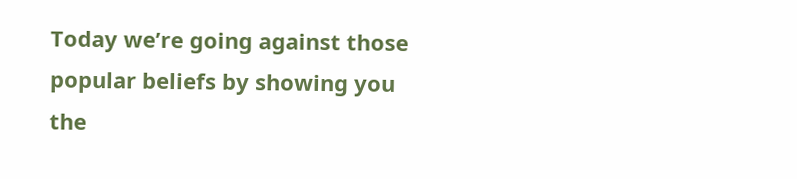Today we’re going against those popular beliefs by showing you the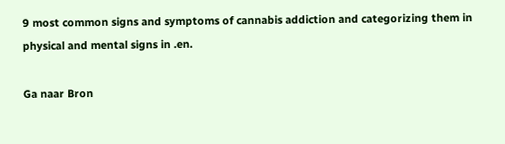9 most common signs and symptoms of cannabis addiction and categorizing them in physical and mental signs in .en.

Ga naar Bron